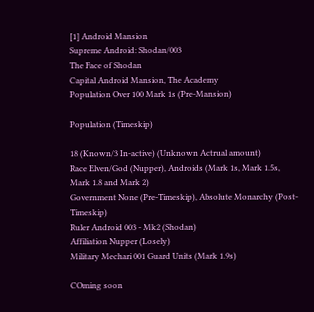[1] Android Mansion
Supreme Android: Shodan/003
The Face of Shodan
Capital Android Mansion, The Academy
Population Over 100 Mark 1s (Pre-Mansion)

Population (Timeskip)

18 (Known/3 In-active) (Unknown Actrual amount)
Race Elven/God (Nupper), Androids (Mark 1s, Mark 1.5s, Mark 1.8 and Mark 2)
Government None (Pre-Timeskip), Absolute Monarchy (Post-Timeskip)
Ruler Android 003 - Mk2 (Shodan)
Affiliation Nupper (Losely)
Military Mechari 001 Guard Units (Mark 1.9s)

COming soon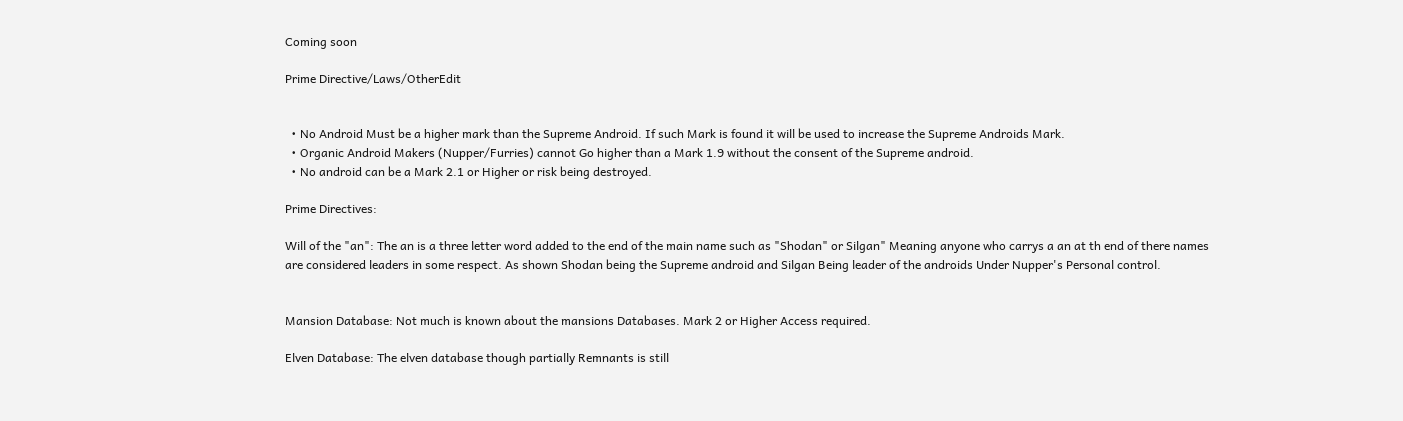Coming soon

Prime Directive/Laws/OtherEdit


  • No Android Must be a higher mark than the Supreme Android. If such Mark is found it will be used to increase the Supreme Androids Mark.
  • Organic Android Makers (Nupper/Furries) cannot Go higher than a Mark 1.9 without the consent of the Supreme android.
  • No android can be a Mark 2.1 or Higher or risk being destroyed.

Prime Directives:

Will of the "an": The an is a three letter word added to the end of the main name such as "Shodan" or Silgan" Meaning anyone who carrys a an at th end of there names are considered leaders in some respect. As shown Shodan being the Supreme android and Silgan Being leader of the androids Under Nupper's Personal control.


Mansion Database: Not much is known about the mansions Databases. Mark 2 or Higher Access required.

Elven Database: The elven database though partially Remnants is still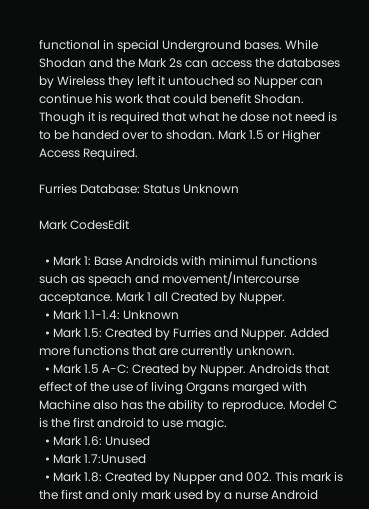functional in special Underground bases. While Shodan and the Mark 2s can access the databases by Wireless they left it untouched so Nupper can continue his work that could benefit Shodan. Though it is required that what he dose not need is to be handed over to shodan. Mark 1.5 or Higher Access Required.

Furries Database: Status Unknown

Mark CodesEdit

  • Mark 1: Base Androids with minimul functions such as speach and movement/Intercourse acceptance. Mark 1 all Created by Nupper.
  • Mark 1.1-1.4: Unknown
  • Mark 1.5: Created by Furries and Nupper. Added more functions that are currently unknown.
  • Mark 1.5 A-C: Created by Nupper. Androids that effect of the use of living Organs marged with Machine also has the ability to reproduce. Model C is the first android to use magic.
  • Mark 1.6: Unused
  • Mark 1.7:Unused
  • Mark 1.8: Created by Nupper and 002. This mark is the first and only mark used by a nurse Android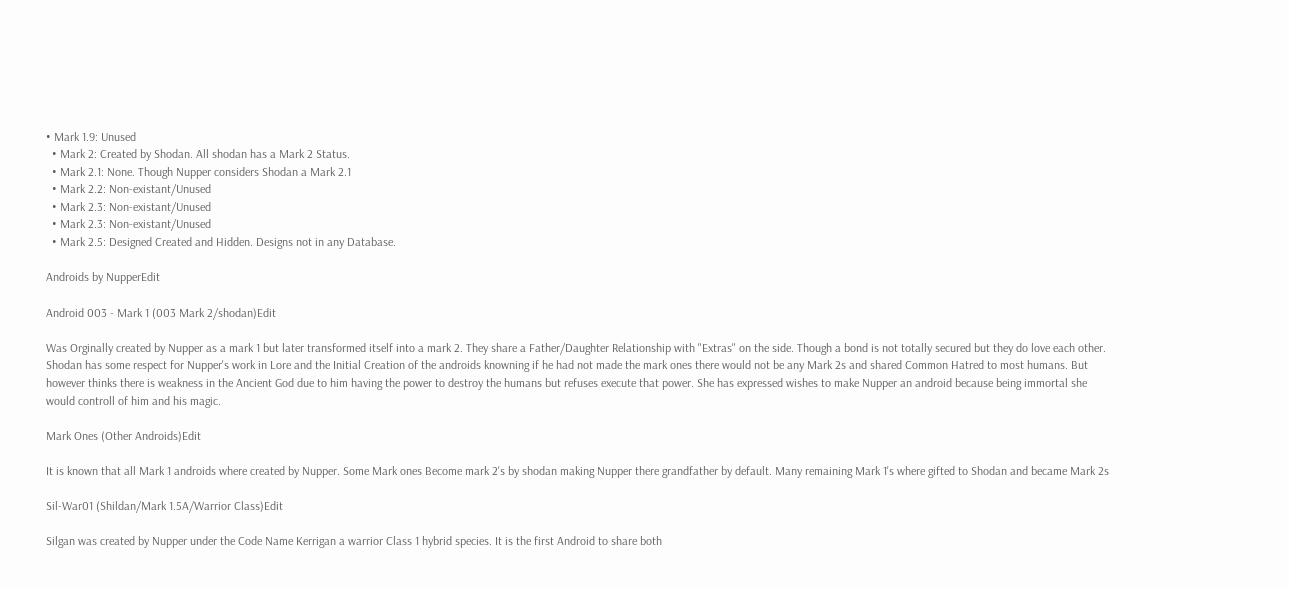• Mark 1.9: Unused
  • Mark 2: Created by Shodan. All shodan has a Mark 2 Status.
  • Mark 2.1: None. Though Nupper considers Shodan a Mark 2.1
  • Mark 2.2: Non-existant/Unused
  • Mark 2.3: Non-existant/Unused
  • Mark 2.3: Non-existant/Unused
  • Mark 2.5: Designed Created and Hidden. Designs not in any Database.

Androids by NupperEdit

Android 003 - Mark 1 (003 Mark 2/shodan)Edit

Was Orginally created by Nupper as a mark 1 but later transformed itself into a mark 2. They share a Father/Daughter Relationship with "Extras" on the side. Though a bond is not totally secured but they do love each other. Shodan has some respect for Nupper's work in Lore and the Initial Creation of the androids knowning if he had not made the mark ones there would not be any Mark 2s and shared Common Hatred to most humans. But however thinks there is weakness in the Ancient God due to him having the power to destroy the humans but refuses execute that power. She has expressed wishes to make Nupper an android because being immortal she would controll of him and his magic.

Mark Ones (Other Androids)Edit

It is known that all Mark 1 androids where created by Nupper. Some Mark ones Become mark 2's by shodan making Nupper there grandfather by default. Many remaining Mark 1's where gifted to Shodan and became Mark 2s

Sil-War01 (Shildan/Mark 1.5A/Warrior Class)Edit

Silgan was created by Nupper under the Code Name Kerrigan a warrior Class 1 hybrid species. It is the first Android to share both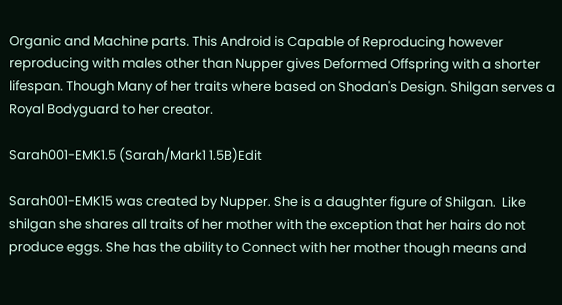Organic and Machine parts. This Android is Capable of Reproducing however reproducing with males other than Nupper gives Deformed Offspring with a shorter lifespan. Though Many of her traits where based on Shodan's Design. Shilgan serves a Royal Bodyguard to her creator.

Sarah001-EMK1.5 (Sarah/Mark1 1.5B)Edit

Sarah001-EMK15 was created by Nupper. She is a daughter figure of Shilgan.  Like shilgan she shares all traits of her mother with the exception that her hairs do not produce eggs. She has the ability to Connect with her mother though means and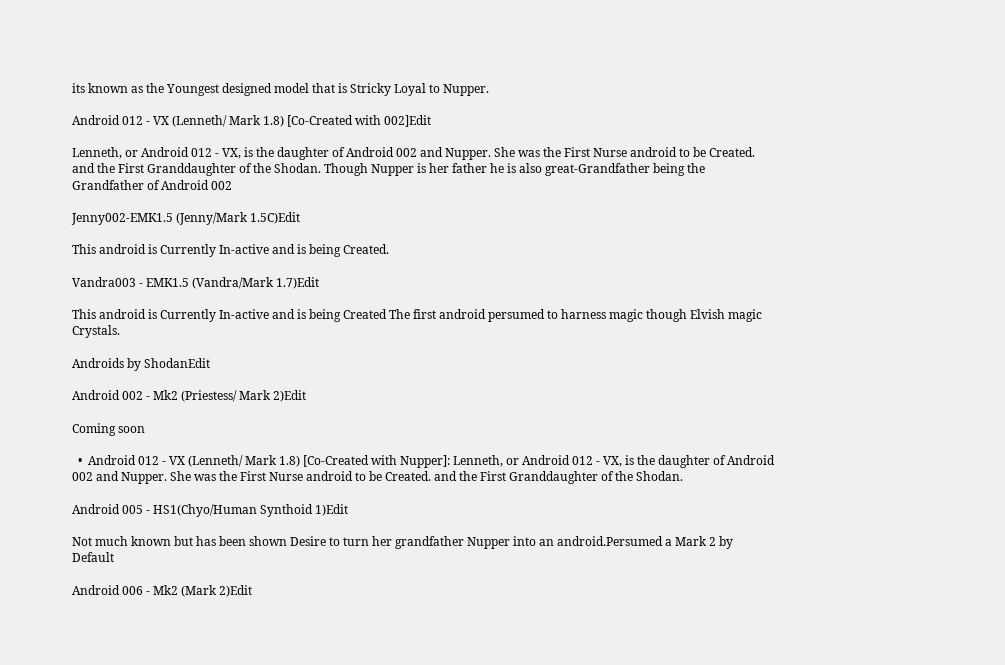its known as the Youngest designed model that is Stricky Loyal to Nupper.

Android 012 - VX (Lenneth/ Mark 1.8) [Co-Created with 002]Edit

Lenneth, or Android 012 - VX, is the daughter of Android 002 and Nupper. She was the First Nurse android to be Created. and the First Granddaughter of the Shodan. Though Nupper is her father he is also great-Grandfather being the Grandfather of Android 002

Jenny002-EMK1.5 (Jenny/Mark 1.5C)Edit

This android is Currently In-active and is being Created.

Vandra003 - EMK1.5 (Vandra/Mark 1.7)Edit

This android is Currently In-active and is being Created The first android persumed to harness magic though Elvish magic Crystals.

Androids by ShodanEdit

Android 002 - Mk2 (Priestess/ Mark 2)Edit

Coming soon

  •  Android 012 - VX (Lenneth/ Mark 1.8) [Co-Created with Nupper]: Lenneth, or Android 012 - VX, is the daughter of Android 002 and Nupper. She was the First Nurse android to be Created. and the First Granddaughter of the Shodan.

Android 005 - HS1(Chyo/Human Synthoid 1)Edit

Not much known but has been shown Desire to turn her grandfather Nupper into an android.Persumed a Mark 2 by Default

Android 006 - Mk2 (Mark 2)Edit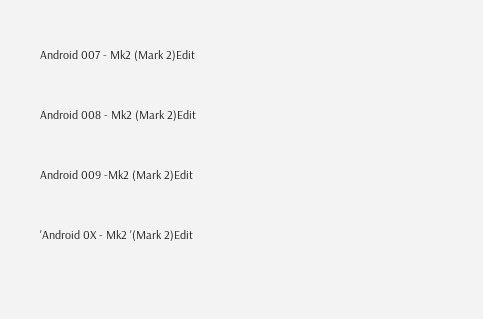Android 007 - Mk2 (Mark 2)Edit


Android 008 - Mk2 (Mark 2)Edit


Android 009 -Mk2 (Mark 2)Edit


'Android 0X - Mk2 '(Mark 2)Edit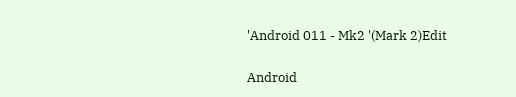'Android 011 - Mk2 '(Mark 2)Edit


Android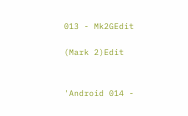013 - Mk2GEdit

(Mark 2)Edit


'Android 014 -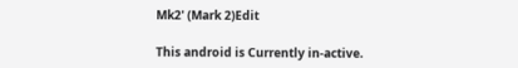Mk2' (Mark 2)Edit

This android is Currently in-active.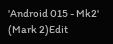'Android 015 - Mk2' (Mark 2)Edit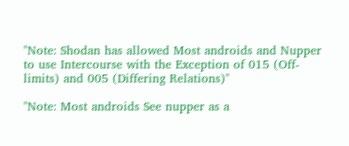"Note: Shodan has allowed Most androids and Nupper to use Intercourse with the Exception of 015 (Off-limits) and 005 (Differing Relations)"

"Note: Most androids See nupper as a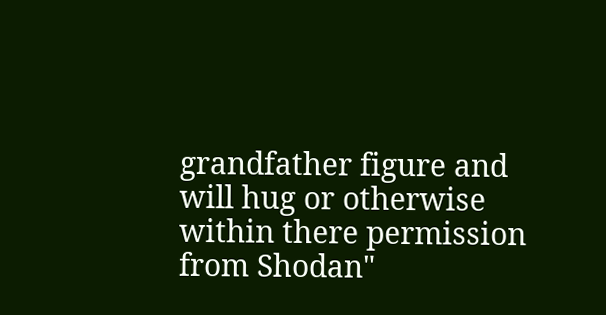grandfather figure and will hug or otherwise within there permission from Shodan"